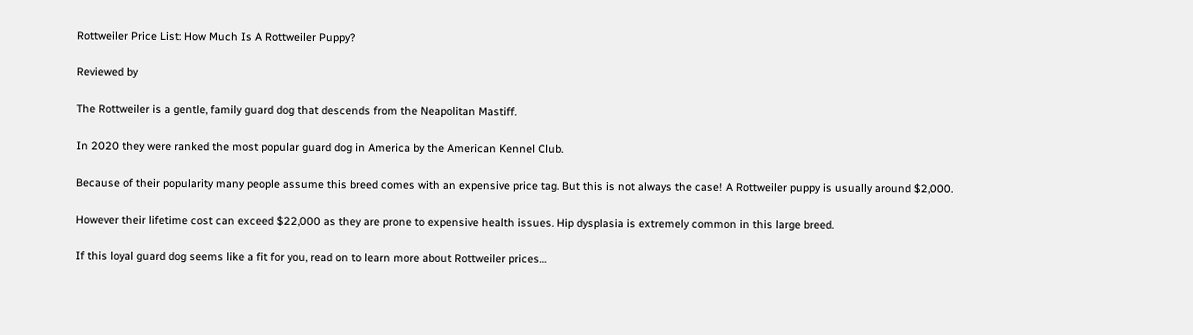Rottweiler Price List: How Much Is A Rottweiler Puppy?

Reviewed by

The Rottweiler is a gentle, family guard dog that descends from the Neapolitan Mastiff.

In 2020 they were ranked the most popular guard dog in America by the American Kennel Club.

Because of their popularity many people assume this breed comes with an expensive price tag. But this is not always the case! A Rottweiler puppy is usually around $2,000.

However their lifetime cost can exceed $22,000 as they are prone to expensive health issues. Hip dysplasia is extremely common in this large breed.

If this loyal guard dog seems like a fit for you, read on to learn more about Rottweiler prices…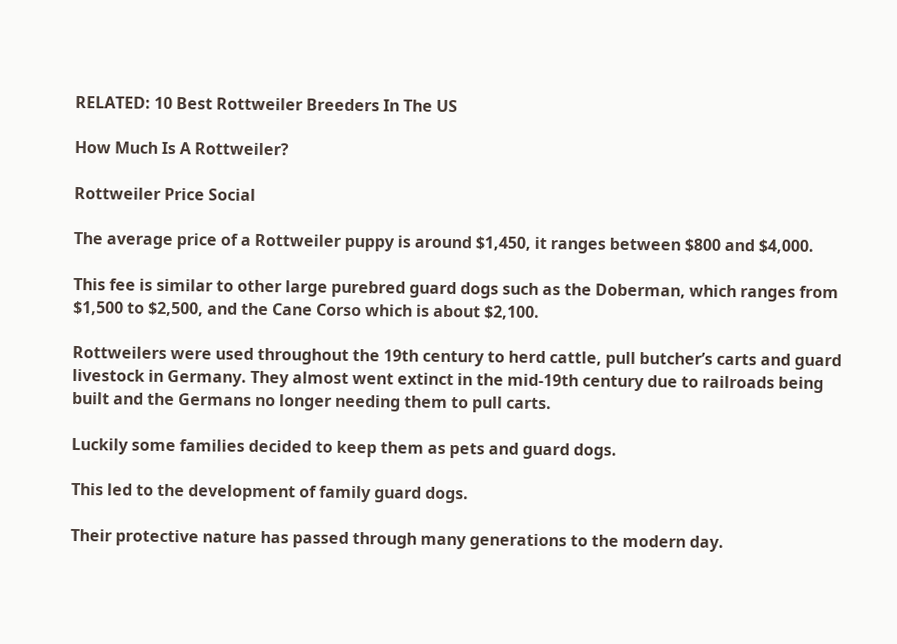RELATED: 10 Best Rottweiler Breeders In The US

How Much Is A Rottweiler?

Rottweiler Price Social

The average price of a Rottweiler puppy is around $1,450, it ranges between $800 and $4,000.

This fee is similar to other large purebred guard dogs such as the Doberman, which ranges from $1,500 to $2,500, and the Cane Corso which is about $2,100.

Rottweilers were used throughout the 19th century to herd cattle, pull butcher’s carts and guard livestock in Germany. They almost went extinct in the mid-19th century due to railroads being built and the Germans no longer needing them to pull carts.

Luckily some families decided to keep them as pets and guard dogs.

This led to the development of family guard dogs.

Their protective nature has passed through many generations to the modern day.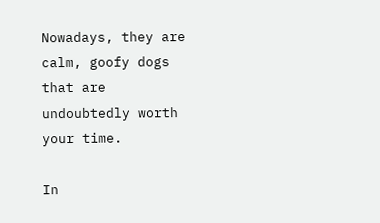Nowadays, they are calm, goofy dogs that are undoubtedly worth your time.

In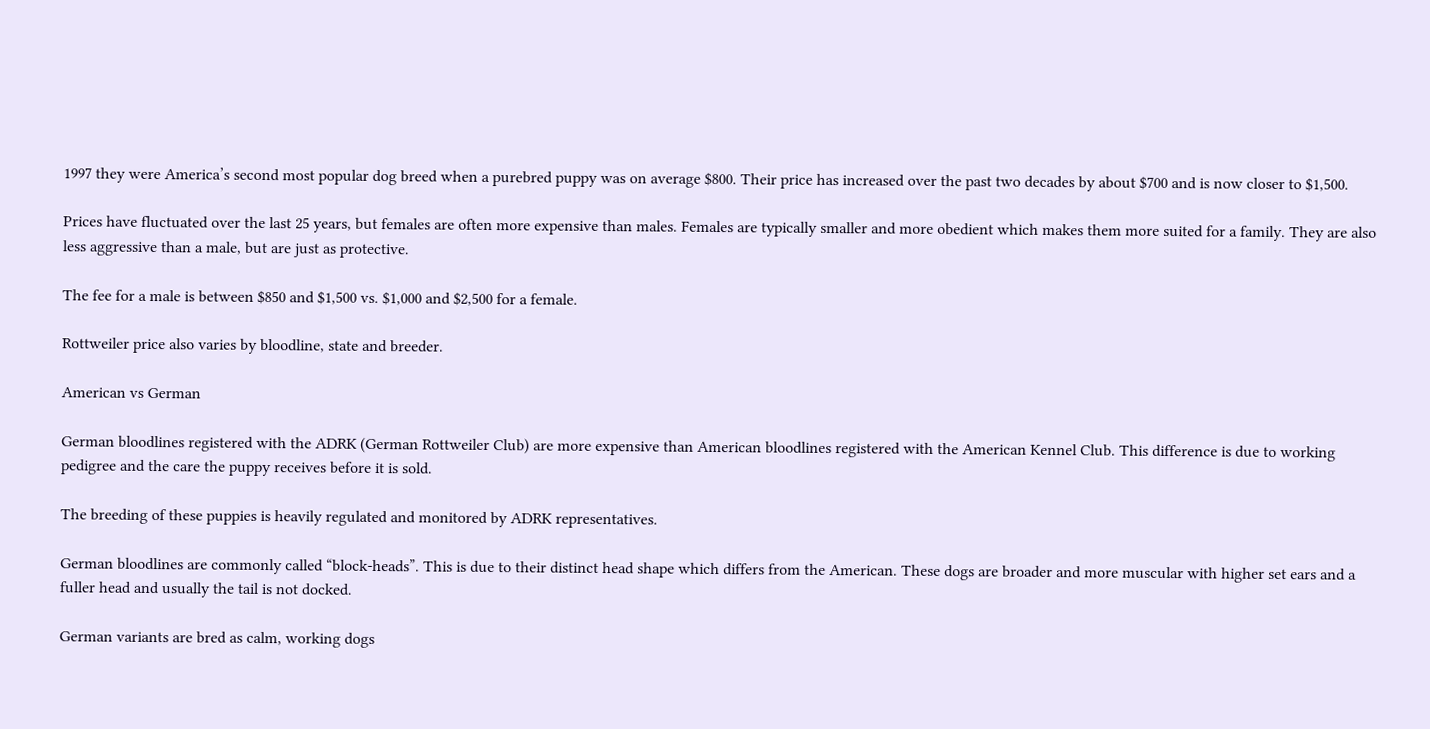1997 they were America’s second most popular dog breed when a purebred puppy was on average $800. Their price has increased over the past two decades by about $700 and is now closer to $1,500.

Prices have fluctuated over the last 25 years, but females are often more expensive than males. Females are typically smaller and more obedient which makes them more suited for a family. They are also less aggressive than a male, but are just as protective.

The fee for a male is between $850 and $1,500 vs. $1,000 and $2,500 for a female.

Rottweiler price also varies by bloodline, state and breeder.

American vs German

German bloodlines registered with the ADRK (German Rottweiler Club) are more expensive than American bloodlines registered with the American Kennel Club. This difference is due to working pedigree and the care the puppy receives before it is sold.

The breeding of these puppies is heavily regulated and monitored by ADRK representatives.

German bloodlines are commonly called “block-heads”. This is due to their distinct head shape which differs from the American. These dogs are broader and more muscular with higher set ears and a fuller head and usually the tail is not docked.

German variants are bred as calm, working dogs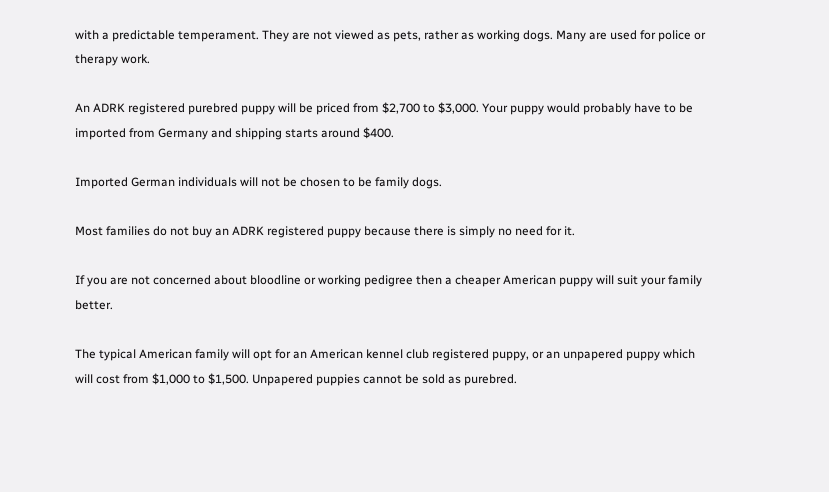with a predictable temperament. They are not viewed as pets, rather as working dogs. Many are used for police or therapy work.

An ADRK registered purebred puppy will be priced from $2,700 to $3,000. Your puppy would probably have to be imported from Germany and shipping starts around $400.

Imported German individuals will not be chosen to be family dogs.

Most families do not buy an ADRK registered puppy because there is simply no need for it.

If you are not concerned about bloodline or working pedigree then a cheaper American puppy will suit your family better.

The typical American family will opt for an American kennel club registered puppy, or an unpapered puppy which will cost from $1,000 to $1,500. Unpapered puppies cannot be sold as purebred.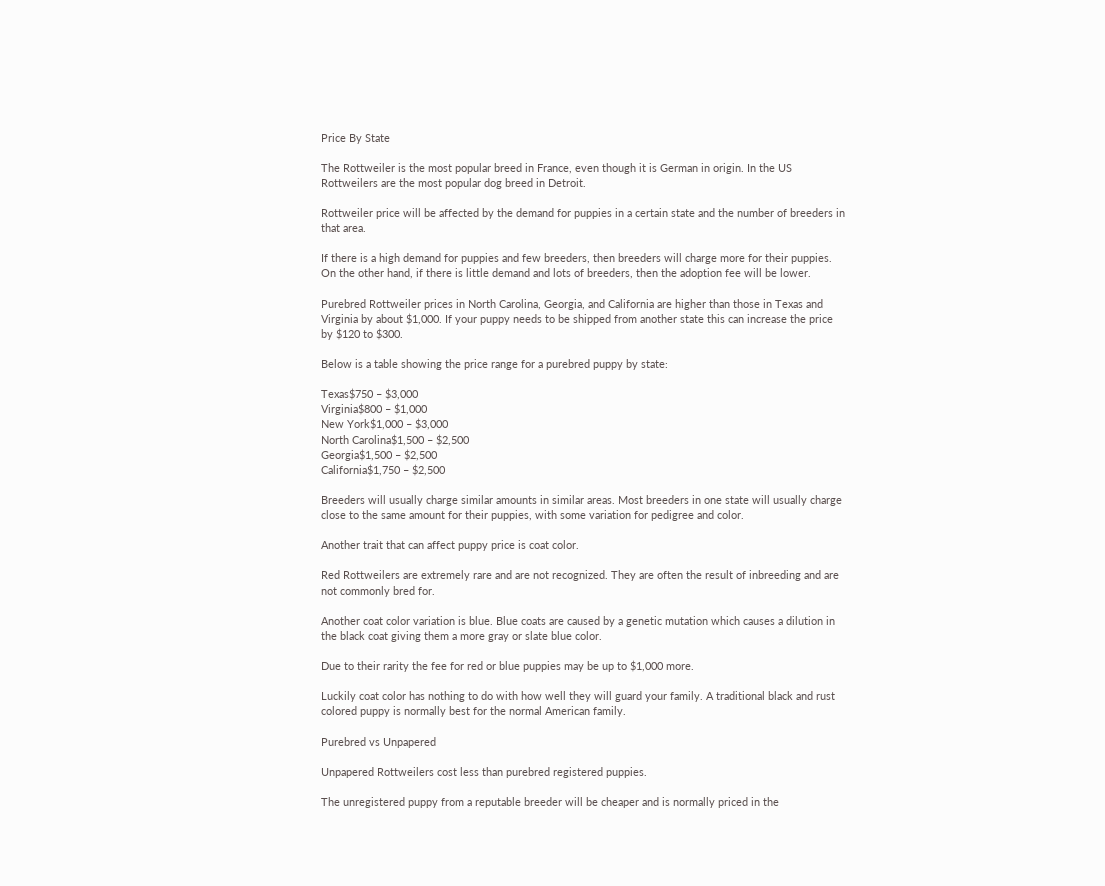Price By State

The Rottweiler is the most popular breed in France, even though it is German in origin. In the US Rottweilers are the most popular dog breed in Detroit.

Rottweiler price will be affected by the demand for puppies in a certain state and the number of breeders in that area.

If there is a high demand for puppies and few breeders, then breeders will charge more for their puppies. On the other hand, if there is little demand and lots of breeders, then the adoption fee will be lower.

Purebred Rottweiler prices in North Carolina, Georgia, and California are higher than those in Texas and Virginia by about $1,000. If your puppy needs to be shipped from another state this can increase the price by $120 to $300.

Below is a table showing the price range for a purebred puppy by state:

Texas$750 – $3,000
Virginia$800 – $1,000
New York$1,000 – $3,000
North Carolina$1,500 – $2,500
Georgia$1,500 – $2,500
California$1,750 – $2,500

Breeders will usually charge similar amounts in similar areas. Most breeders in one state will usually charge close to the same amount for their puppies, with some variation for pedigree and color.

Another trait that can affect puppy price is coat color.

Red Rottweilers are extremely rare and are not recognized. They are often the result of inbreeding and are not commonly bred for.

Another coat color variation is blue. Blue coats are caused by a genetic mutation which causes a dilution in the black coat giving them a more gray or slate blue color.

Due to their rarity the fee for red or blue puppies may be up to $1,000 more.

Luckily coat color has nothing to do with how well they will guard your family. A traditional black and rust colored puppy is normally best for the normal American family.

Purebred vs Unpapered

Unpapered Rottweilers cost less than purebred registered puppies.

The unregistered puppy from a reputable breeder will be cheaper and is normally priced in the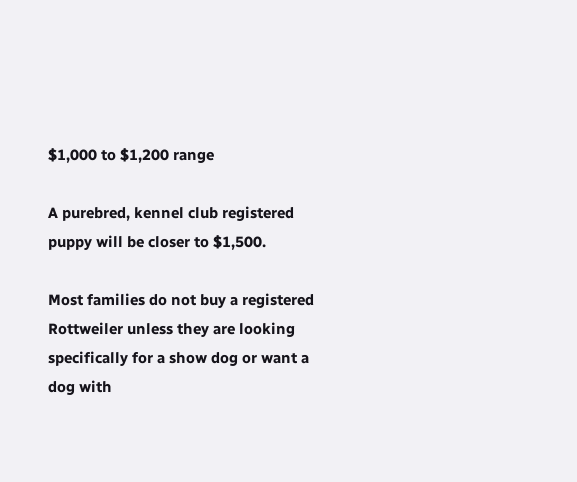$1,000 to $1,200 range

A purebred, kennel club registered puppy will be closer to $1,500.

Most families do not buy a registered Rottweiler unless they are looking specifically for a show dog or want a dog with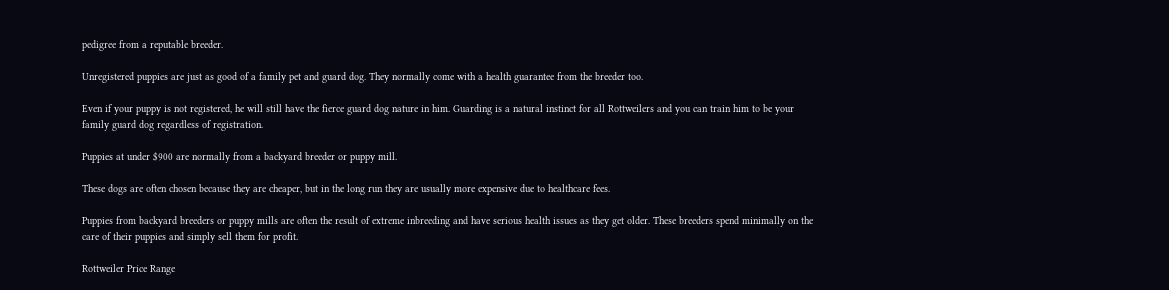pedigree from a reputable breeder.

Unregistered puppies are just as good of a family pet and guard dog. They normally come with a health guarantee from the breeder too.

Even if your puppy is not registered, he will still have the fierce guard dog nature in him. Guarding is a natural instinct for all Rottweilers and you can train him to be your family guard dog regardless of registration.

Puppies at under $900 are normally from a backyard breeder or puppy mill.

These dogs are often chosen because they are cheaper, but in the long run they are usually more expensive due to healthcare fees.

Puppies from backyard breeders or puppy mills are often the result of extreme inbreeding and have serious health issues as they get older. These breeders spend minimally on the care of their puppies and simply sell them for profit.

Rottweiler Price Range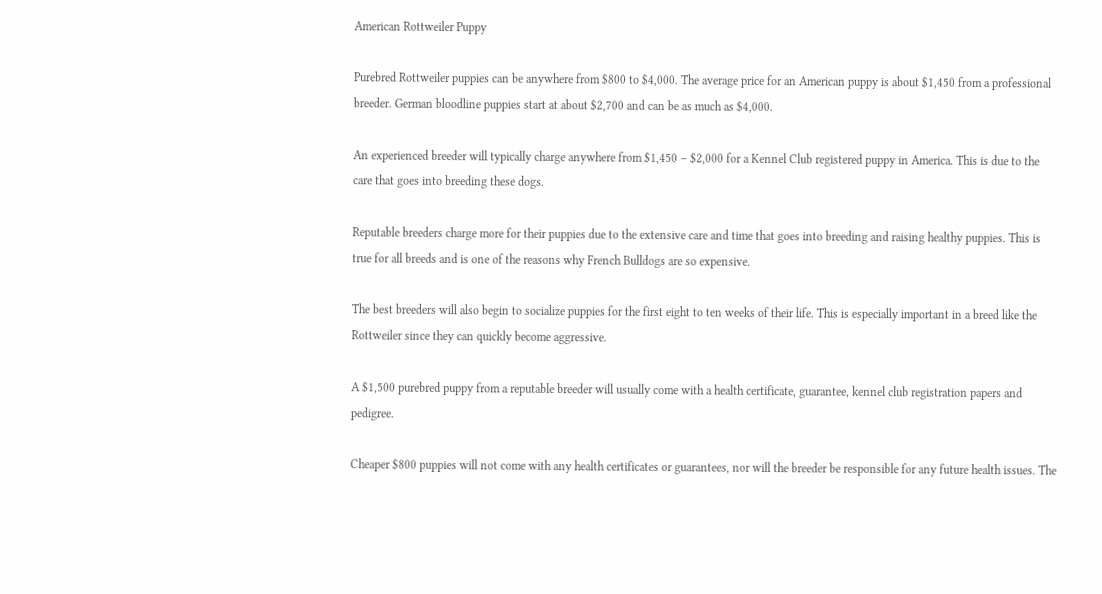American Rottweiler Puppy

Purebred Rottweiler puppies can be anywhere from $800 to $4,000. The average price for an American puppy is about $1,450 from a professional breeder. German bloodline puppies start at about $2,700 and can be as much as $4,000.

An experienced breeder will typically charge anywhere from $1,450 – $2,000 for a Kennel Club registered puppy in America. This is due to the care that goes into breeding these dogs.

Reputable breeders charge more for their puppies due to the extensive care and time that goes into breeding and raising healthy puppies. This is true for all breeds and is one of the reasons why French Bulldogs are so expensive.

The best breeders will also begin to socialize puppies for the first eight to ten weeks of their life. This is especially important in a breed like the Rottweiler since they can quickly become aggressive.

A $1,500 purebred puppy from a reputable breeder will usually come with a health certificate, guarantee, kennel club registration papers and pedigree.

Cheaper $800 puppies will not come with any health certificates or guarantees, nor will the breeder be responsible for any future health issues. The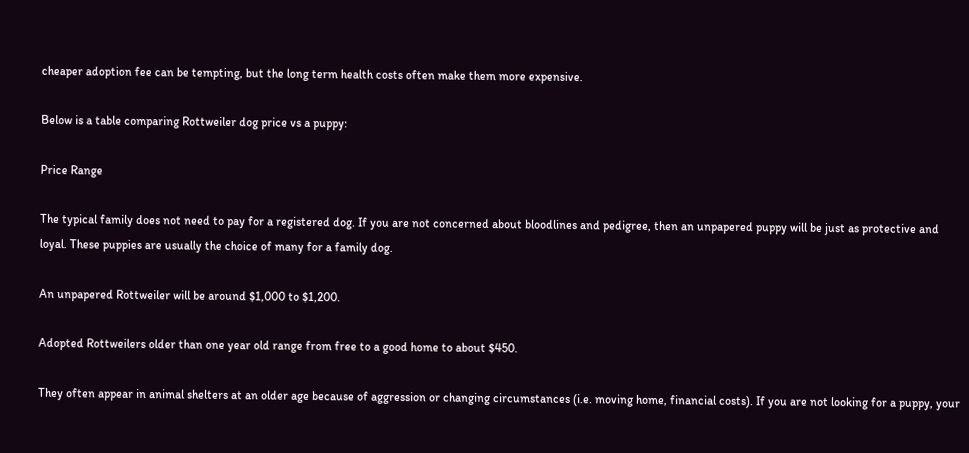cheaper adoption fee can be tempting, but the long term health costs often make them more expensive.

Below is a table comparing Rottweiler dog price vs a puppy:

Price Range

The typical family does not need to pay for a registered dog. If you are not concerned about bloodlines and pedigree, then an unpapered puppy will be just as protective and loyal. These puppies are usually the choice of many for a family dog.

An unpapered Rottweiler will be around $1,000 to $1,200.

Adopted Rottweilers older than one year old range from free to a good home to about $450.

They often appear in animal shelters at an older age because of aggression or changing circumstances (i.e. moving home, financial costs). If you are not looking for a puppy, your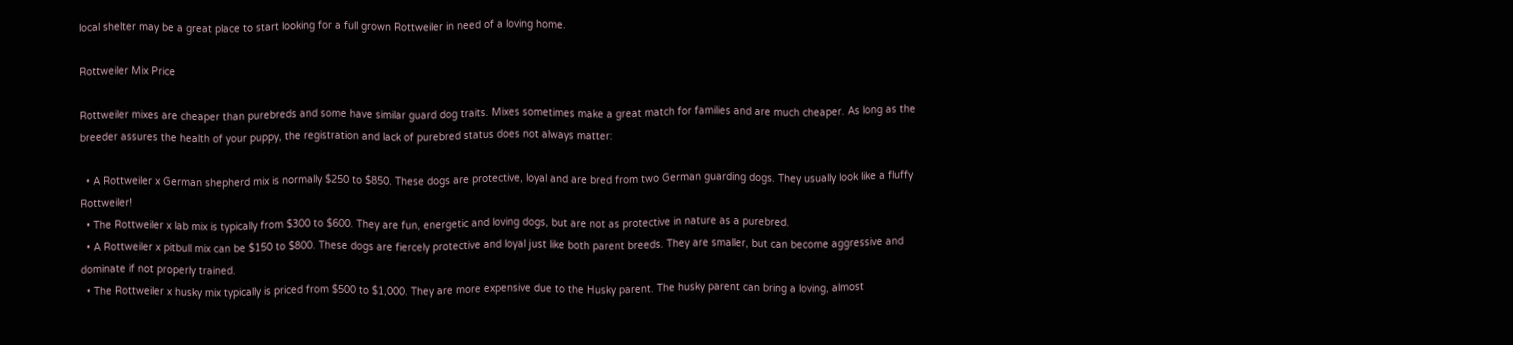local shelter may be a great place to start looking for a full grown Rottweiler in need of a loving home.

Rottweiler Mix Price

Rottweiler mixes are cheaper than purebreds and some have similar guard dog traits. Mixes sometimes make a great match for families and are much cheaper. As long as the breeder assures the health of your puppy, the registration and lack of purebred status does not always matter:

  • A Rottweiler x German shepherd mix is normally $250 to $850. These dogs are protective, loyal and are bred from two German guarding dogs. They usually look like a fluffy Rottweiler!
  • The Rottweiler x lab mix is typically from $300 to $600. They are fun, energetic and loving dogs, but are not as protective in nature as a purebred.
  • A Rottweiler x pitbull mix can be $150 to $800. These dogs are fiercely protective and loyal just like both parent breeds. They are smaller, but can become aggressive and dominate if not properly trained.
  • The Rottweiler x husky mix typically is priced from $500 to $1,000. They are more expensive due to the Husky parent. The husky parent can bring a loving, almost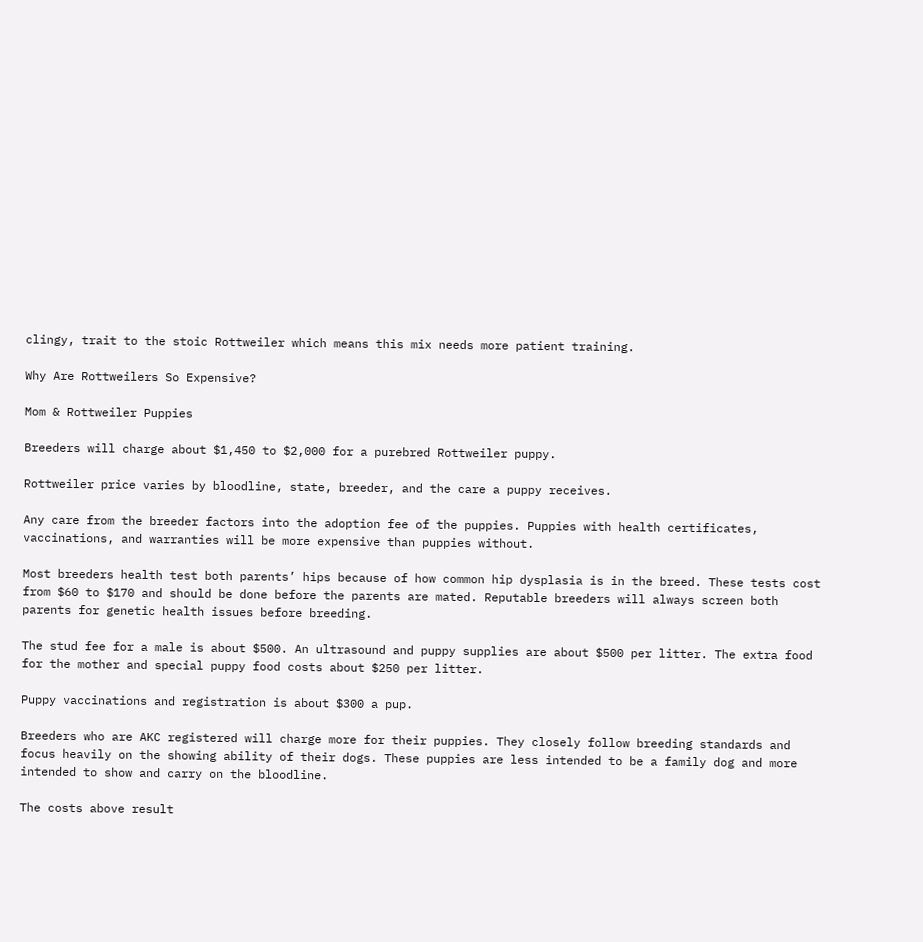clingy, trait to the stoic Rottweiler which means this mix needs more patient training.

Why Are Rottweilers So Expensive?

Mom & Rottweiler Puppies

Breeders will charge about $1,450 to $2,000 for a purebred Rottweiler puppy.

Rottweiler price varies by bloodline, state, breeder, and the care a puppy receives.

Any care from the breeder factors into the adoption fee of the puppies. Puppies with health certificates, vaccinations, and warranties will be more expensive than puppies without.

Most breeders health test both parents’ hips because of how common hip dysplasia is in the breed. These tests cost from $60 to $170 and should be done before the parents are mated. Reputable breeders will always screen both parents for genetic health issues before breeding.

The stud fee for a male is about $500. An ultrasound and puppy supplies are about $500 per litter. The extra food for the mother and special puppy food costs about $250 per litter.

Puppy vaccinations and registration is about $300 a pup.

Breeders who are AKC registered will charge more for their puppies. They closely follow breeding standards and focus heavily on the showing ability of their dogs. These puppies are less intended to be a family dog and more intended to show and carry on the bloodline.

The costs above result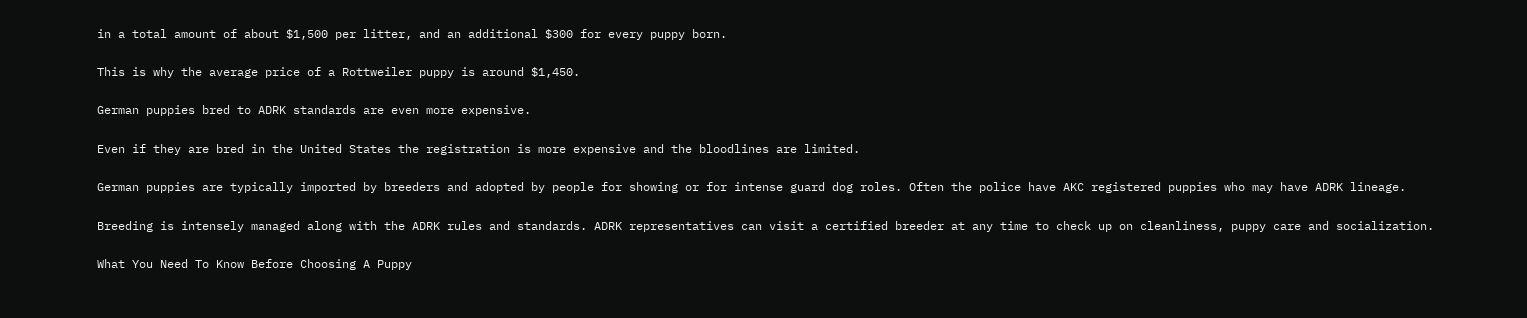in a total amount of about $1,500 per litter, and an additional $300 for every puppy born.

This is why the average price of a Rottweiler puppy is around $1,450.

German puppies bred to ADRK standards are even more expensive.

Even if they are bred in the United States the registration is more expensive and the bloodlines are limited.

German puppies are typically imported by breeders and adopted by people for showing or for intense guard dog roles. Often the police have AKC registered puppies who may have ADRK lineage.

Breeding is intensely managed along with the ADRK rules and standards. ADRK representatives can visit a certified breeder at any time to check up on cleanliness, puppy care and socialization.

What You Need To Know Before Choosing A Puppy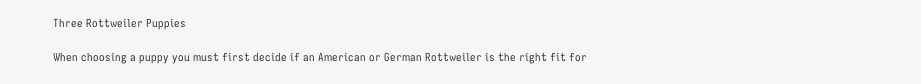Three Rottweiler Puppies

When choosing a puppy you must first decide if an American or German Rottweiler is the right fit for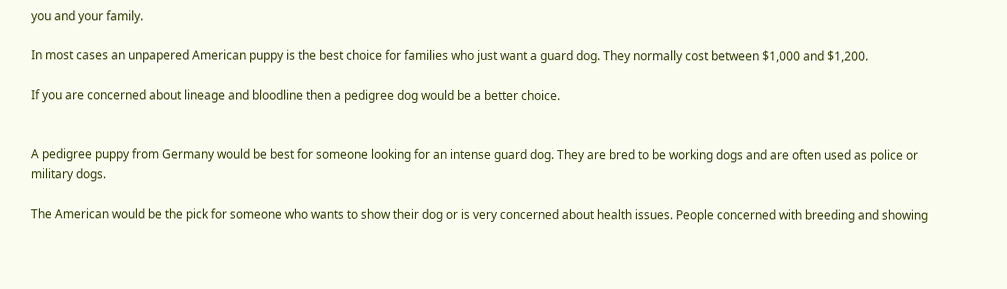you and your family.

In most cases an unpapered American puppy is the best choice for families who just want a guard dog. They normally cost between $1,000 and $1,200.

If you are concerned about lineage and bloodline then a pedigree dog would be a better choice.


A pedigree puppy from Germany would be best for someone looking for an intense guard dog. They are bred to be working dogs and are often used as police or military dogs.

The American would be the pick for someone who wants to show their dog or is very concerned about health issues. People concerned with breeding and showing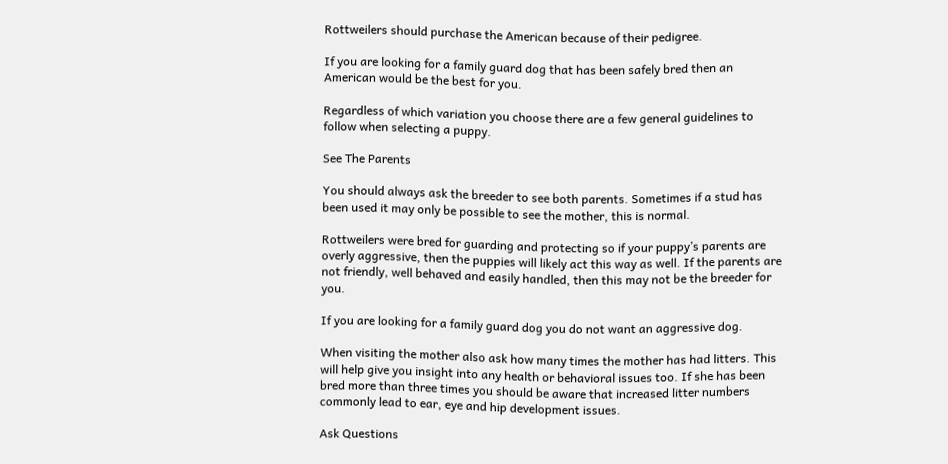Rottweilers should purchase the American because of their pedigree.

If you are looking for a family guard dog that has been safely bred then an American would be the best for you.

Regardless of which variation you choose there are a few general guidelines to follow when selecting a puppy.

See The Parents

You should always ask the breeder to see both parents. Sometimes if a stud has been used it may only be possible to see the mother, this is normal.

Rottweilers were bred for guarding and protecting so if your puppy’s parents are overly aggressive, then the puppies will likely act this way as well. If the parents are not friendly, well behaved and easily handled, then this may not be the breeder for you.

If you are looking for a family guard dog you do not want an aggressive dog.

When visiting the mother also ask how many times the mother has had litters. This will help give you insight into any health or behavioral issues too. If she has been bred more than three times you should be aware that increased litter numbers commonly lead to ear, eye and hip development issues.

Ask Questions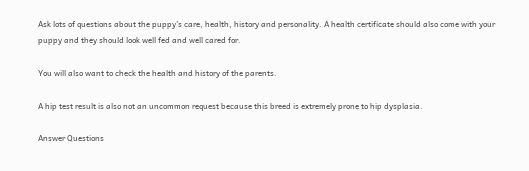Ask lots of questions about the puppy’s care, health, history and personality. A health certificate should also come with your puppy and they should look well fed and well cared for.

You will also want to check the health and history of the parents.

A hip test result is also not an uncommon request because this breed is extremely prone to hip dysplasia.

Answer Questions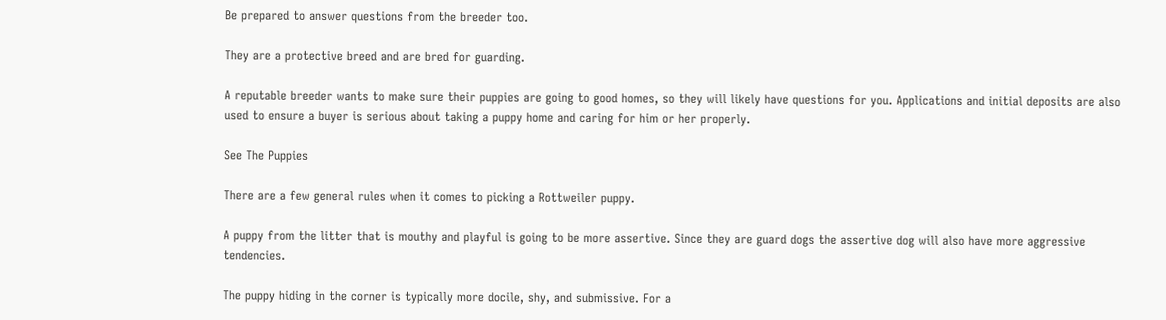Be prepared to answer questions from the breeder too.

They are a protective breed and are bred for guarding.

A reputable breeder wants to make sure their puppies are going to good homes, so they will likely have questions for you. Applications and initial deposits are also used to ensure a buyer is serious about taking a puppy home and caring for him or her properly.

See The Puppies

There are a few general rules when it comes to picking a Rottweiler puppy.

A puppy from the litter that is mouthy and playful is going to be more assertive. Since they are guard dogs the assertive dog will also have more aggressive tendencies.

The puppy hiding in the corner is typically more docile, shy, and submissive. For a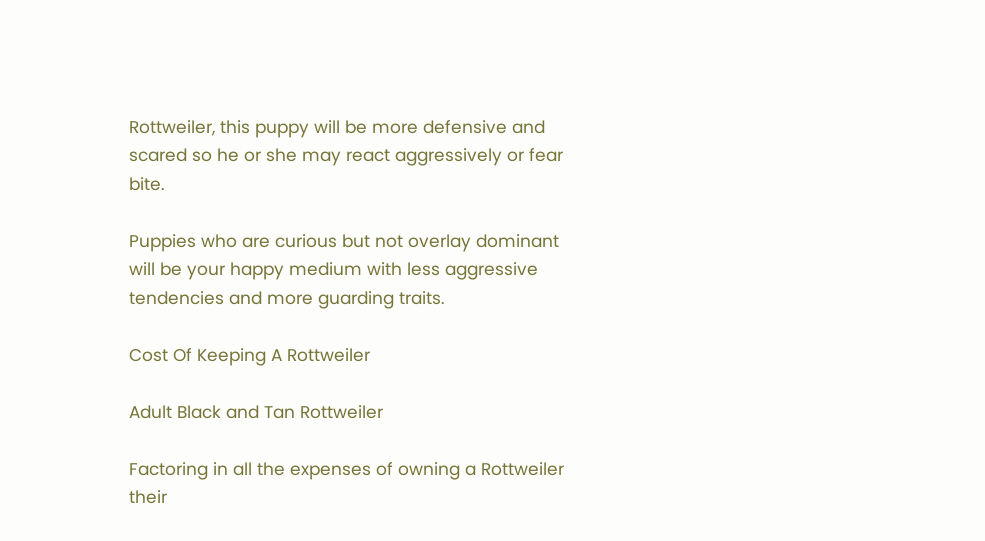Rottweiler, this puppy will be more defensive and scared so he or she may react aggressively or fear bite.

Puppies who are curious but not overlay dominant will be your happy medium with less aggressive tendencies and more guarding traits.

Cost Of Keeping A Rottweiler

Adult Black and Tan Rottweiler

Factoring in all the expenses of owning a Rottweiler their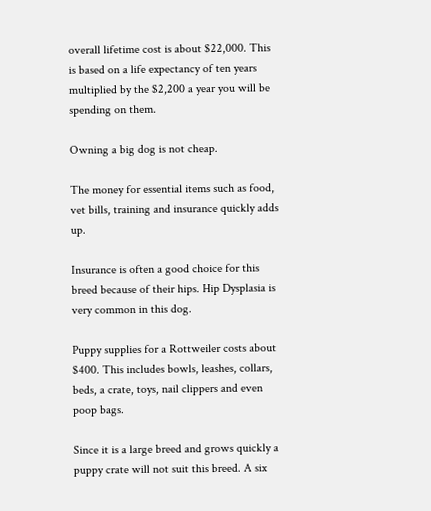overall lifetime cost is about $22,000. This is based on a life expectancy of ten years multiplied by the $2,200 a year you will be spending on them.

Owning a big dog is not cheap.

The money for essential items such as food, vet bills, training and insurance quickly adds up.

Insurance is often a good choice for this breed because of their hips. Hip Dysplasia is very common in this dog.

Puppy supplies for a Rottweiler costs about $400. This includes bowls, leashes, collars, beds, a crate, toys, nail clippers and even poop bags.

Since it is a large breed and grows quickly a puppy crate will not suit this breed. A six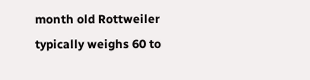month old Rottweiler typically weighs 60 to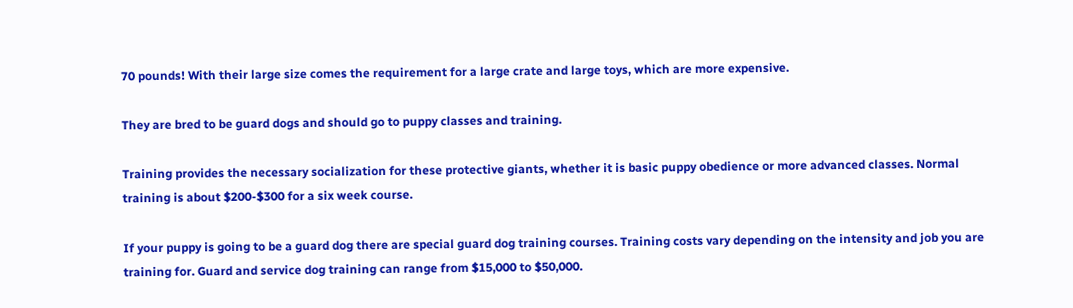70 pounds! With their large size comes the requirement for a large crate and large toys, which are more expensive.

They are bred to be guard dogs and should go to puppy classes and training.

Training provides the necessary socialization for these protective giants, whether it is basic puppy obedience or more advanced classes. Normal training is about $200-$300 for a six week course.

If your puppy is going to be a guard dog there are special guard dog training courses. Training costs vary depending on the intensity and job you are training for. Guard and service dog training can range from $15,000 to $50,000.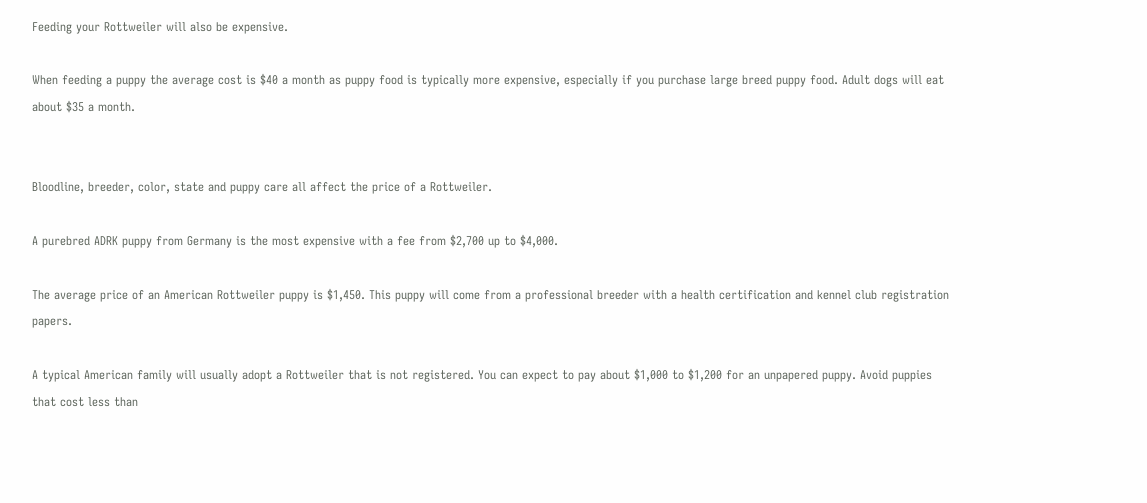Feeding your Rottweiler will also be expensive.

When feeding a puppy the average cost is $40 a month as puppy food is typically more expensive, especially if you purchase large breed puppy food. Adult dogs will eat about $35 a month.


Bloodline, breeder, color, state and puppy care all affect the price of a Rottweiler.

A purebred ADRK puppy from Germany is the most expensive with a fee from $2,700 up to $4,000.

The average price of an American Rottweiler puppy is $1,450. This puppy will come from a professional breeder with a health certification and kennel club registration papers.

A typical American family will usually adopt a Rottweiler that is not registered. You can expect to pay about $1,000 to $1,200 for an unpapered puppy. Avoid puppies that cost less than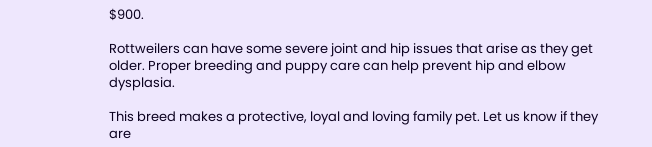$900.

Rottweilers can have some severe joint and hip issues that arise as they get older. Proper breeding and puppy care can help prevent hip and elbow dysplasia.

This breed makes a protective, loyal and loving family pet. Let us know if they are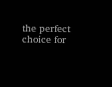the perfect choice for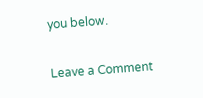you below.

Leave a Comment